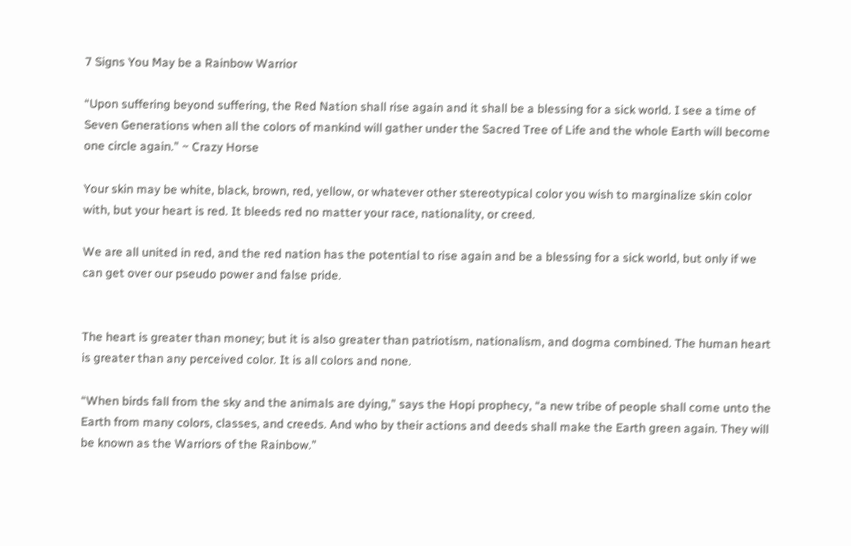7 Signs You May be a Rainbow Warrior

“Upon suffering beyond suffering, the Red Nation shall rise again and it shall be a blessing for a sick world. I see a time of Seven Generations when all the colors of mankind will gather under the Sacred Tree of Life and the whole Earth will become one circle again.” ~ Crazy Horse

Your skin may be white, black, brown, red, yellow, or whatever other stereotypical color you wish to marginalize skin color with, but your heart is red. It bleeds red no matter your race, nationality, or creed.

We are all united in red, and the red nation has the potential to rise again and be a blessing for a sick world, but only if we can get over our pseudo power and false pride.


The heart is greater than money; but it is also greater than patriotism, nationalism, and dogma combined. The human heart is greater than any perceived color. It is all colors and none.

“When birds fall from the sky and the animals are dying,” says the Hopi prophecy, “a new tribe of people shall come unto the Earth from many colors, classes, and creeds. And who by their actions and deeds shall make the Earth green again. They will be known as the Warriors of the Rainbow.”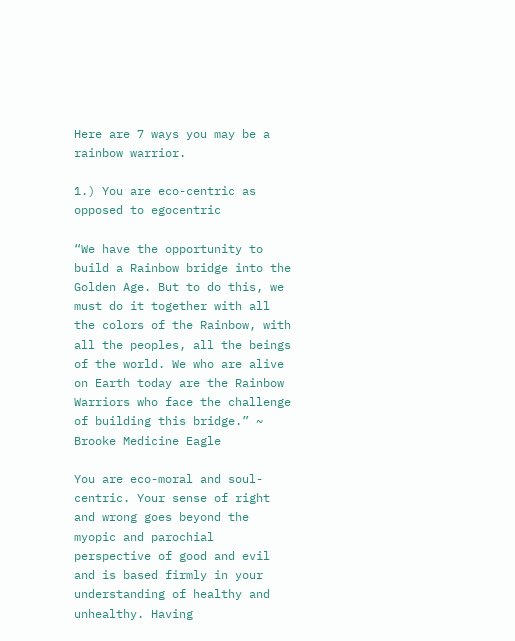Here are 7 ways you may be a rainbow warrior.

1.) You are eco-centric as opposed to egocentric

“We have the opportunity to build a Rainbow bridge into the Golden Age. But to do this, we must do it together with all the colors of the Rainbow, with all the peoples, all the beings of the world. We who are alive on Earth today are the Rainbow Warriors who face the challenge of building this bridge.” ~ Brooke Medicine Eagle

You are eco-moral and soul-centric. Your sense of right and wrong goes beyond the myopic and parochial perspective of good and evil and is based firmly in your understanding of healthy and unhealthy. Having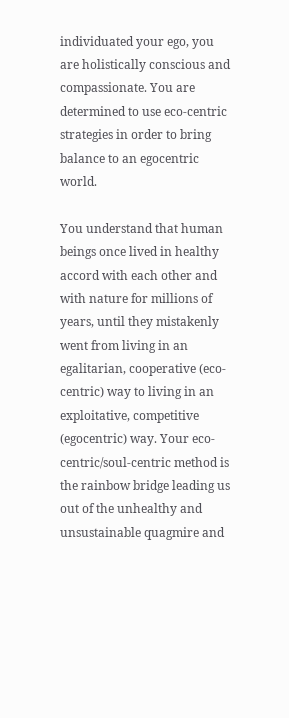individuated your ego, you are holistically conscious and compassionate. You are determined to use eco-centric strategies in order to bring balance to an egocentric world.

You understand that human beings once lived in healthy accord with each other and with nature for millions of years, until they mistakenly went from living in an egalitarian, cooperative (eco-centric) way to living in an exploitative, competitive (egocentric) way. Your eco-centric/soul-centric method is the rainbow bridge leading us out of the unhealthy and unsustainable quagmire and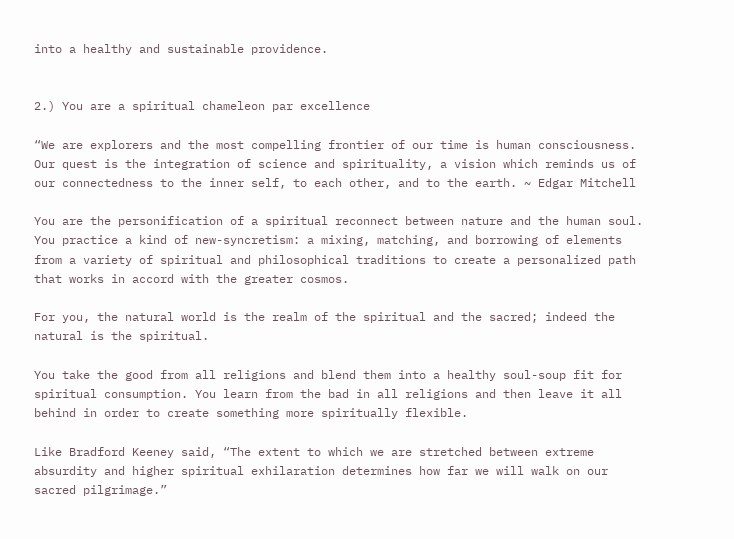into a healthy and sustainable providence.


2.) You are a spiritual chameleon par excellence

“We are explorers and the most compelling frontier of our time is human consciousness. Our quest is the integration of science and spirituality, a vision which reminds us of our connectedness to the inner self, to each other, and to the earth. ~ Edgar Mitchell

You are the personification of a spiritual reconnect between nature and the human soul. You practice a kind of new-syncretism: a mixing, matching, and borrowing of elements from a variety of spiritual and philosophical traditions to create a personalized path that works in accord with the greater cosmos.

For you, the natural world is the realm of the spiritual and the sacred; indeed the natural is the spiritual.

You take the good from all religions and blend them into a healthy soul-soup fit for spiritual consumption. You learn from the bad in all religions and then leave it all behind in order to create something more spiritually flexible.

Like Bradford Keeney said, “The extent to which we are stretched between extreme absurdity and higher spiritual exhilaration determines how far we will walk on our sacred pilgrimage.”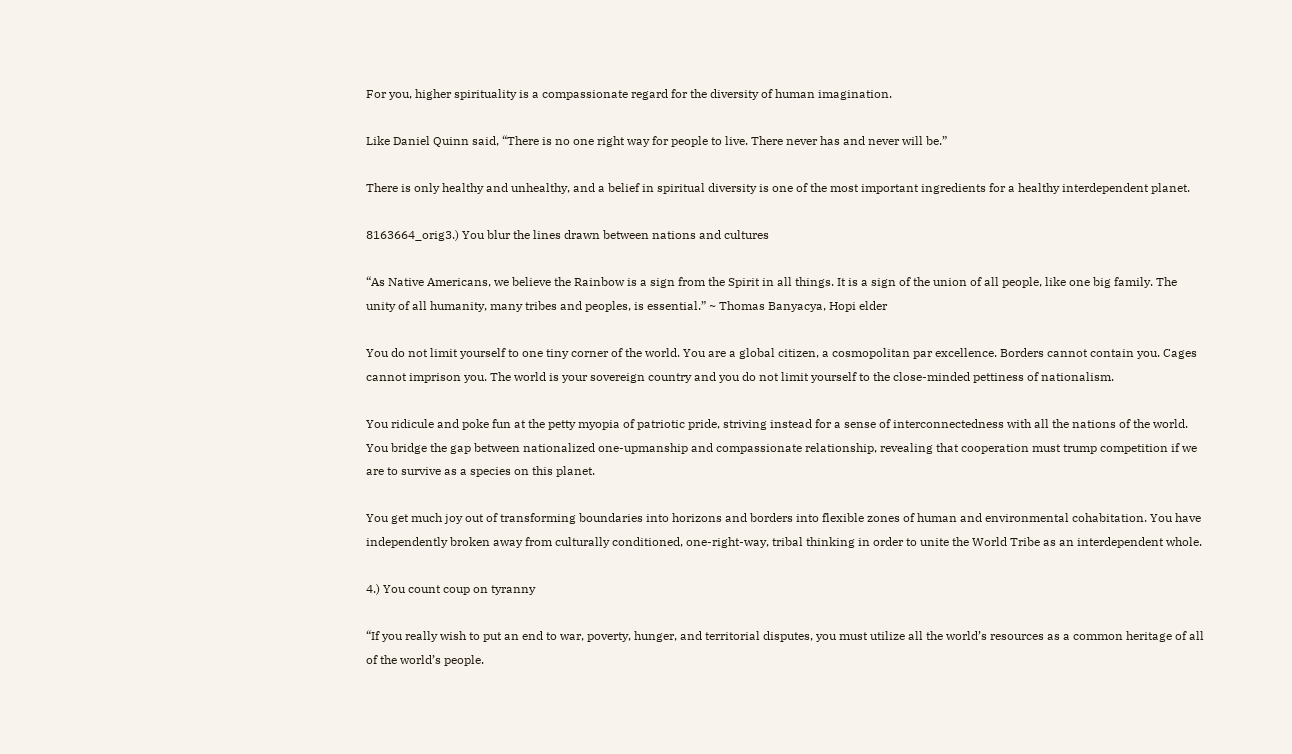For you, higher spirituality is a compassionate regard for the diversity of human imagination.

Like Daniel Quinn said, “There is no one right way for people to live. There never has and never will be.”

There is only healthy and unhealthy, and a belief in spiritual diversity is one of the most important ingredients for a healthy interdependent planet.

8163664_orig3.) You blur the lines drawn between nations and cultures

“As Native Americans, we believe the Rainbow is a sign from the Spirit in all things. It is a sign of the union of all people, like one big family. The unity of all humanity, many tribes and peoples, is essential.” ~ Thomas Banyacya, Hopi elder

You do not limit yourself to one tiny corner of the world. You are a global citizen, a cosmopolitan par excellence. Borders cannot contain you. Cages cannot imprison you. The world is your sovereign country and you do not limit yourself to the close-minded pettiness of nationalism.

You ridicule and poke fun at the petty myopia of patriotic pride, striving instead for a sense of interconnectedness with all the nations of the world. You bridge the gap between nationalized one-upmanship and compassionate relationship, revealing that cooperation must trump competition if we are to survive as a species on this planet.

You get much joy out of transforming boundaries into horizons and borders into flexible zones of human and environmental cohabitation. You have independently broken away from culturally conditioned, one-right-way, tribal thinking in order to unite the World Tribe as an interdependent whole.

4.) You count coup on tyranny

“If you really wish to put an end to war, poverty, hunger, and territorial disputes, you must utilize all the world’s resources as a common heritage of all of the world’s people.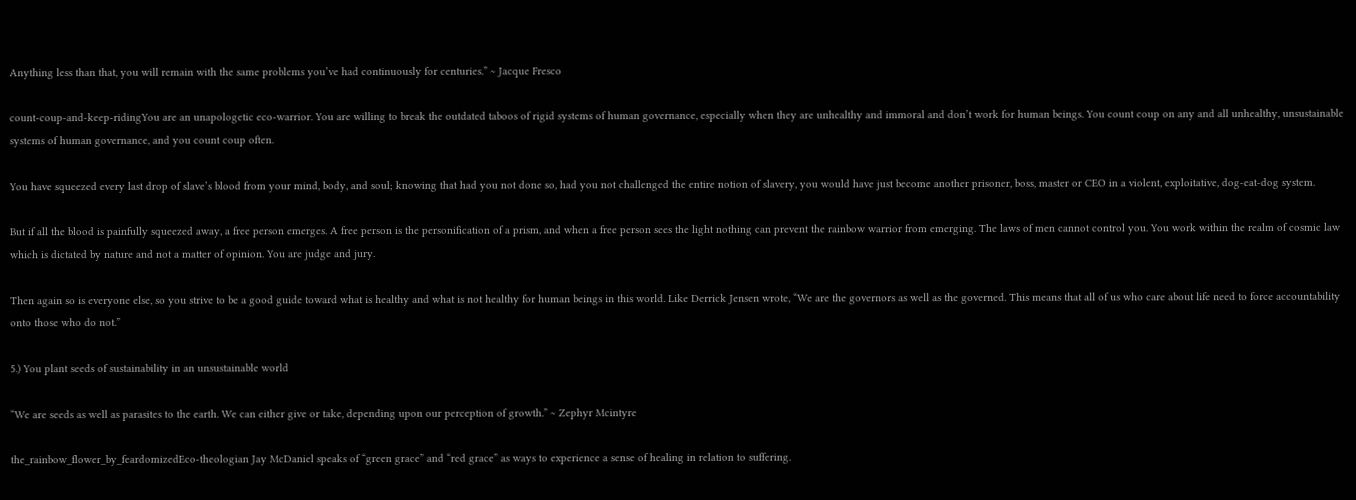Anything less than that, you will remain with the same problems you’ve had continuously for centuries.” ~ Jacque Fresco

count-coup-and-keep-ridingYou are an unapologetic eco-warrior. You are willing to break the outdated taboos of rigid systems of human governance, especially when they are unhealthy and immoral and don’t work for human beings. You count coup on any and all unhealthy, unsustainable systems of human governance, and you count coup often.

You have squeezed every last drop of slave’s blood from your mind, body, and soul; knowing that had you not done so, had you not challenged the entire notion of slavery, you would have just become another prisoner, boss, master or CEO in a violent, exploitative, dog-eat-dog system.

But if all the blood is painfully squeezed away, a free person emerges. A free person is the personification of a prism, and when a free person sees the light nothing can prevent the rainbow warrior from emerging. The laws of men cannot control you. You work within the realm of cosmic law which is dictated by nature and not a matter of opinion. You are judge and jury.

Then again so is everyone else, so you strive to be a good guide toward what is healthy and what is not healthy for human beings in this world. Like Derrick Jensen wrote, “We are the governors as well as the governed. This means that all of us who care about life need to force accountability onto those who do not.”

5.) You plant seeds of sustainability in an unsustainable world

“We are seeds as well as parasites to the earth. We can either give or take, depending upon our perception of growth.” ~ Zephyr Mcintyre

the_rainbow_flower_by_feardomizedEco-theologian Jay McDaniel speaks of “green grace” and “red grace” as ways to experience a sense of healing in relation to suffering.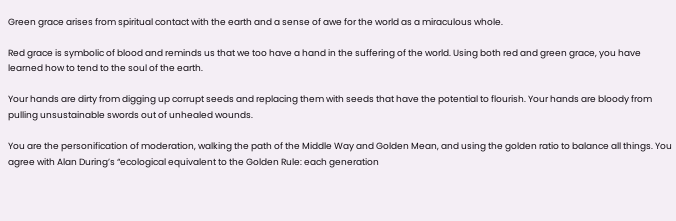Green grace arises from spiritual contact with the earth and a sense of awe for the world as a miraculous whole.

Red grace is symbolic of blood and reminds us that we too have a hand in the suffering of the world. Using both red and green grace, you have learned how to tend to the soul of the earth.

Your hands are dirty from digging up corrupt seeds and replacing them with seeds that have the potential to flourish. Your hands are bloody from pulling unsustainable swords out of unhealed wounds.

You are the personification of moderation, walking the path of the Middle Way and Golden Mean, and using the golden ratio to balance all things. You agree with Alan During’s “ecological equivalent to the Golden Rule: each generation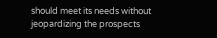should meet its needs without jeopardizing the prospects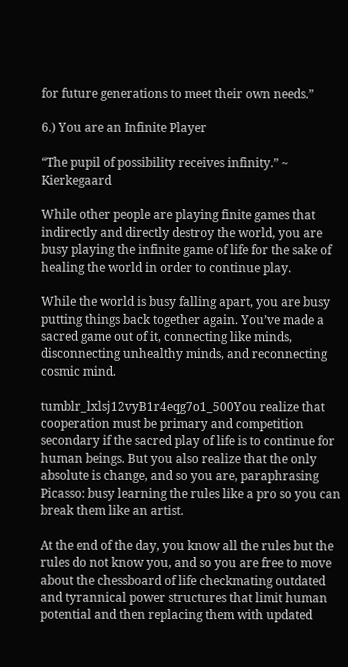for future generations to meet their own needs.”

6.) You are an Infinite Player

“The pupil of possibility receives infinity.” ~ Kierkegaard

While other people are playing finite games that indirectly and directly destroy the world, you are busy playing the infinite game of life for the sake of healing the world in order to continue play.

While the world is busy falling apart, you are busy putting things back together again. You’ve made a sacred game out of it, connecting like minds, disconnecting unhealthy minds, and reconnecting cosmic mind.

tumblr_lxlsj12vyB1r4eqg7o1_500You realize that cooperation must be primary and competition secondary if the sacred play of life is to continue for human beings. But you also realize that the only absolute is change, and so you are, paraphrasing Picasso: busy learning the rules like a pro so you can break them like an artist.

At the end of the day, you know all the rules but the rules do not know you, and so you are free to move about the chessboard of life checkmating outdated and tyrannical power structures that limit human potential and then replacing them with updated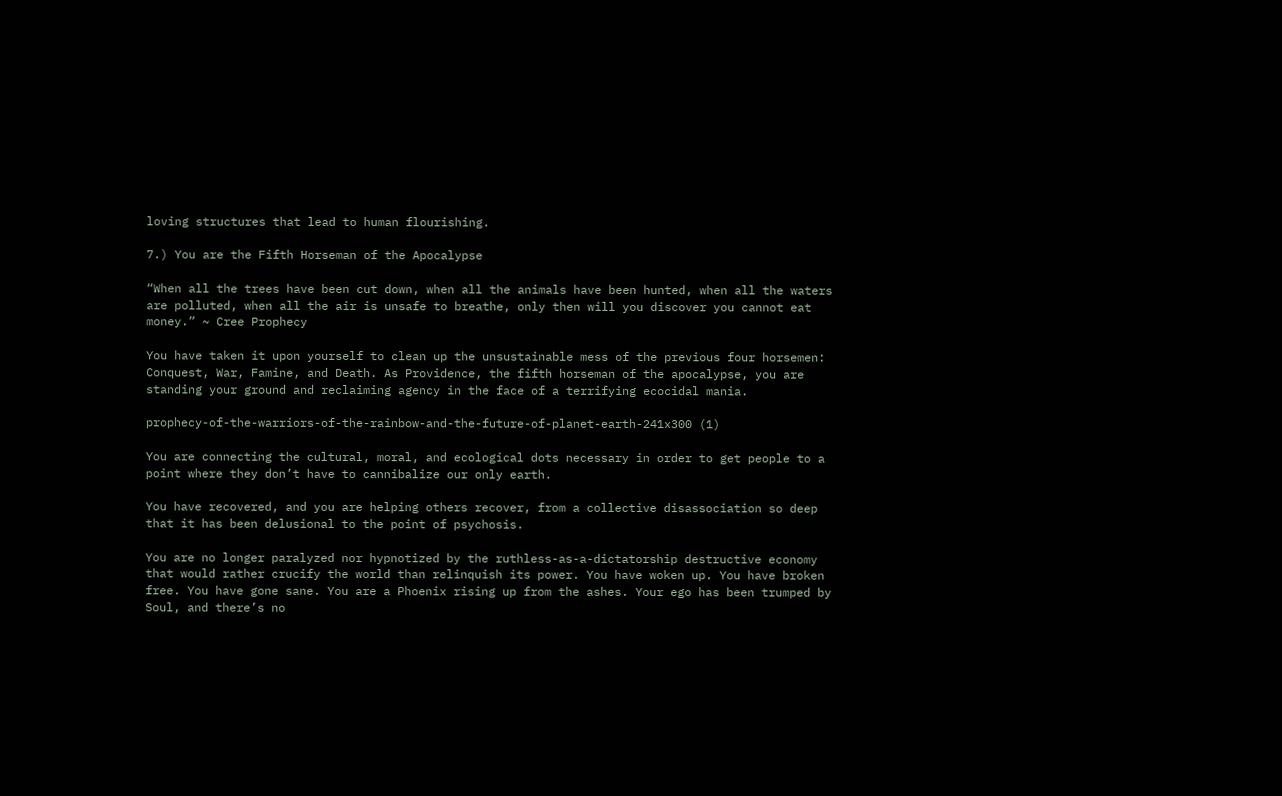loving structures that lead to human flourishing.

7.) You are the Fifth Horseman of the Apocalypse

“When all the trees have been cut down, when all the animals have been hunted, when all the waters are polluted, when all the air is unsafe to breathe, only then will you discover you cannot eat money.” ~ Cree Prophecy

You have taken it upon yourself to clean up the unsustainable mess of the previous four horsemen: Conquest, War, Famine, and Death. As Providence, the fifth horseman of the apocalypse, you are standing your ground and reclaiming agency in the face of a terrifying ecocidal mania.

prophecy-of-the-warriors-of-the-rainbow-and-the-future-of-planet-earth-241x300 (1)

You are connecting the cultural, moral, and ecological dots necessary in order to get people to a point where they don’t have to cannibalize our only earth.

You have recovered, and you are helping others recover, from a collective disassociation so deep that it has been delusional to the point of psychosis.

You are no longer paralyzed nor hypnotized by the ruthless-as-a-dictatorship destructive economy that would rather crucify the world than relinquish its power. You have woken up. You have broken free. You have gone sane. You are a Phoenix rising up from the ashes. Your ego has been trumped by Soul, and there’s no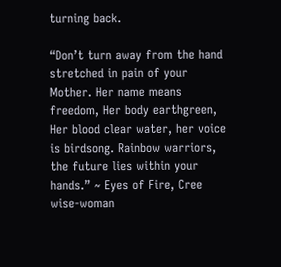turning back.

“Don’t turn away from the hand stretched in pain of your Mother. Her name means freedom, Her body earthgreen, Her blood clear water, her voice is birdsong. Rainbow warriors, the future lies within your hands.” ~ Eyes of Fire, Cree wise-woman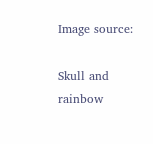Image source:

Skull and rainbow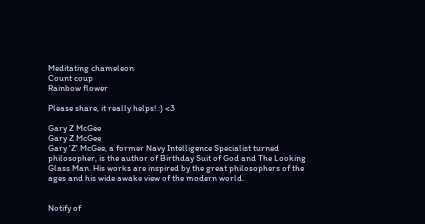Meditating chameleon
Count coup
Rainbow flower

Please share, it really helps! :) <3

Gary Z McGee
Gary Z McGee
Gary 'Z' McGee, a former Navy Intelligence Specialist turned philosopher, is the author of Birthday Suit of God and The Looking Glass Man. His works are inspired by the great philosophers of the ages and his wide awake view of the modern world.


Notify of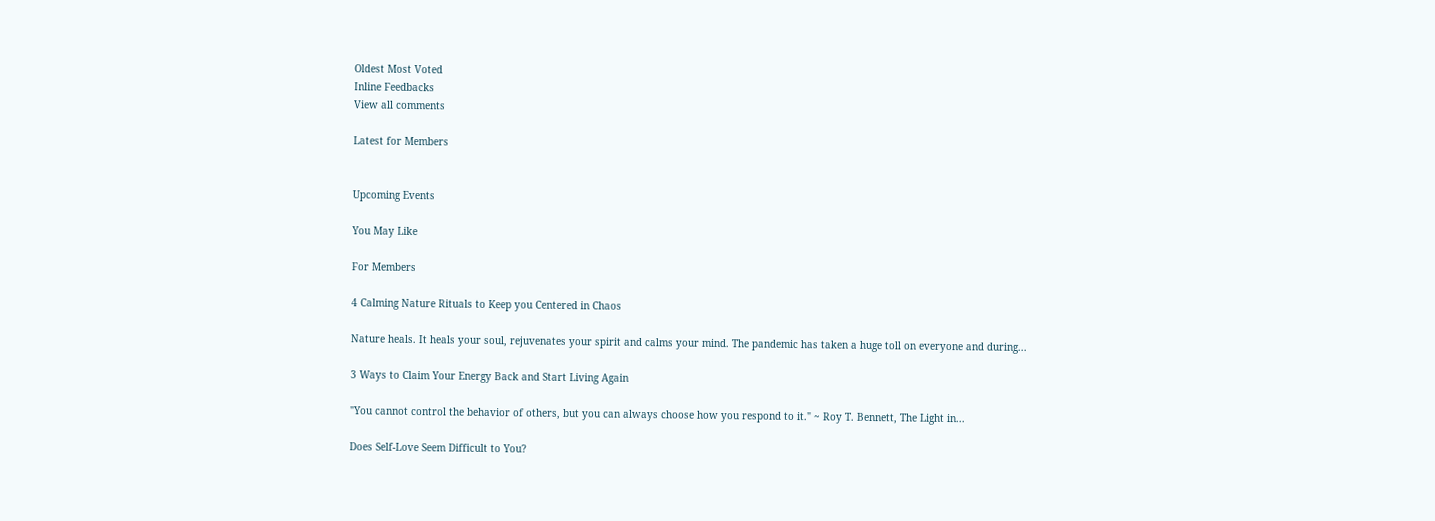Oldest Most Voted
Inline Feedbacks
View all comments

Latest for Members


Upcoming Events

You May Like

For Members

4 Calming Nature Rituals to Keep you Centered in Chaos

Nature heals. It heals your soul, rejuvenates your spirit and calms your mind. The pandemic has taken a huge toll on everyone and during...

3 Ways to Claim Your Energy Back and Start Living Again

"You cannot control the behavior of others, but you can always choose how you respond to it." ~ Roy T. Bennett, The Light in...

Does Self-Love Seem Difficult to You?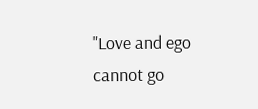"Love and ego cannot go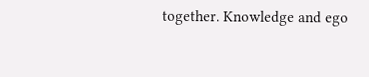together. Knowledge and ego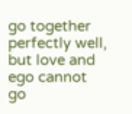go together perfectly well, but love and ego cannot go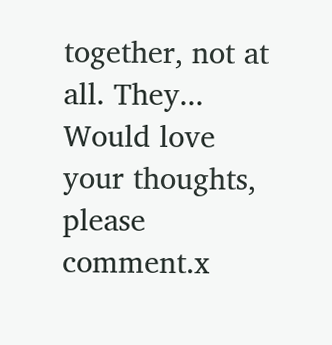together, not at all. They...
Would love your thoughts, please comment.x